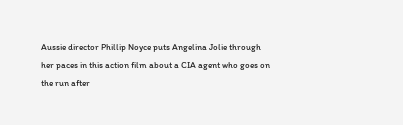Aussie director Phillip Noyce puts Angelina Jolie through her paces in this action film about a CIA agent who goes on the run after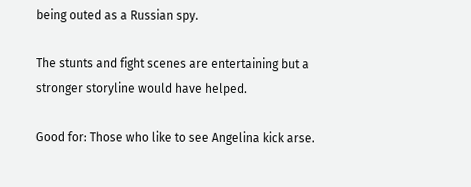being outed as a Russian spy.

The stunts and fight scenes are entertaining but a stronger storyline would have helped.

Good for: Those who like to see Angelina kick arse.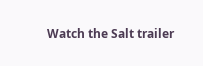Watch the Salt trailer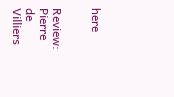here


Review: Pierre de Villiers